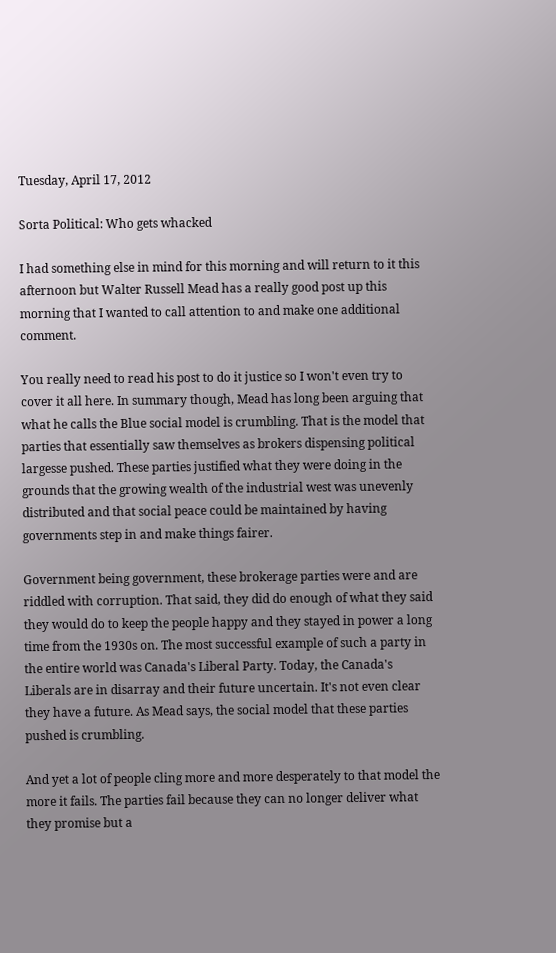Tuesday, April 17, 2012

Sorta Political: Who gets whacked

I had something else in mind for this morning and will return to it this afternoon but Walter Russell Mead has a really good post up this morning that I wanted to call attention to and make one additional comment.

You really need to read his post to do it justice so I won't even try to cover it all here. In summary though, Mead has long been arguing that what he calls the Blue social model is crumbling. That is the model that parties that essentially saw themselves as brokers dispensing political largesse pushed. These parties justified what they were doing in the grounds that the growing wealth of the industrial west was unevenly distributed and that social peace could be maintained by having governments step in and make things fairer.

Government being government, these brokerage parties were and are riddled with corruption. That said, they did do enough of what they said they would do to keep the people happy and they stayed in power a long time from the 1930s on. The most successful example of such a party in the entire world was Canada's Liberal Party. Today, the Canada's Liberals are in disarray and their future uncertain. It's not even clear they have a future. As Mead says, the social model that these parties pushed is crumbling.

And yet a lot of people cling more and more desperately to that model the more it fails. The parties fail because they can no longer deliver what they promise but a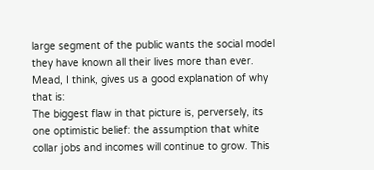large segment of the public wants the social model they have known all their lives more than ever. Mead, I think, gives us a good explanation of why that is:
The biggest flaw in that picture is, perversely, its one optimistic belief: the assumption that white collar jobs and incomes will continue to grow. This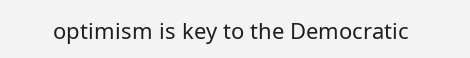optimism is key to the Democratic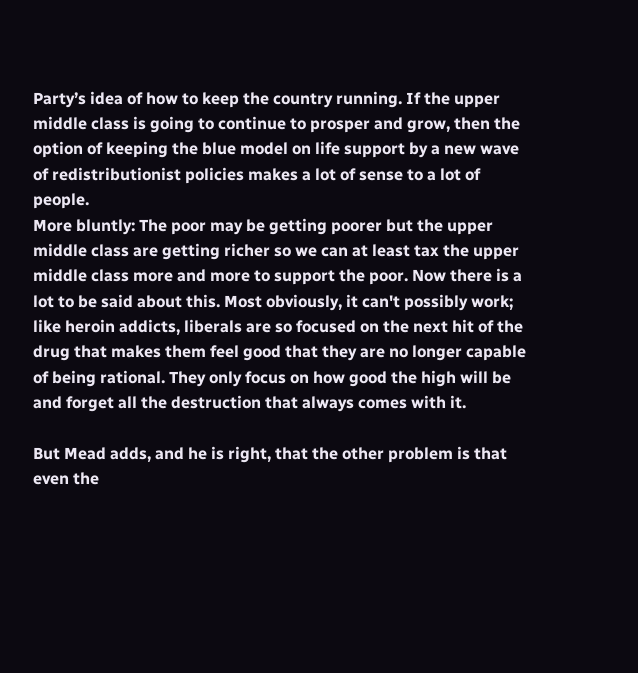Party’s idea of how to keep the country running. If the upper middle class is going to continue to prosper and grow, then the option of keeping the blue model on life support by a new wave of redistributionist policies makes a lot of sense to a lot of people.
More bluntly: The poor may be getting poorer but the upper middle class are getting richer so we can at least tax the upper middle class more and more to support the poor. Now there is a lot to be said about this. Most obviously, it can't possibly work; like heroin addicts, liberals are so focused on the next hit of the drug that makes them feel good that they are no longer capable of being rational. They only focus on how good the high will be and forget all the destruction that always comes with it.

But Mead adds, and he is right, that the other problem is that even the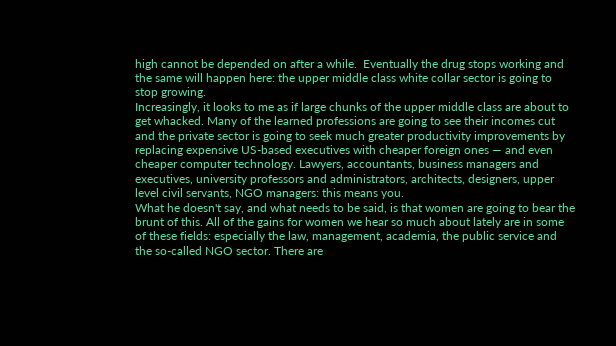high cannot be depended on after a while.  Eventually the drug stops working and the same will happen here: the upper middle class white collar sector is going to stop growing.
Increasingly, it looks to me as if large chunks of the upper middle class are about to get whacked. Many of the learned professions are going to see their incomes cut and the private sector is going to seek much greater productivity improvements by replacing expensive US-based executives with cheaper foreign ones — and even cheaper computer technology. Lawyers, accountants, business managers and executives, university professors and administrators, architects, designers, upper level civil servants, NGO managers: this means you.
What he doesn't say, and what needs to be said, is that women are going to bear the brunt of this. All of the gains for women we hear so much about lately are in some of these fields: especially the law, management, academia, the public service and the so-called NGO sector. There are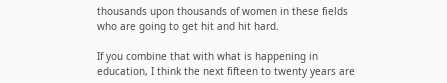thousands upon thousands of women in these fields who are going to get hit and hit hard.

If you combine that with what is happening in education, I think the next fifteen to twenty years are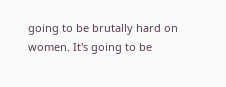going to be brutally hard on women. It's going to be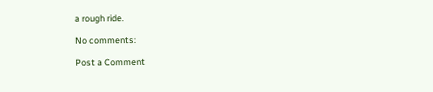a rough ride.

No comments:

Post a Comment